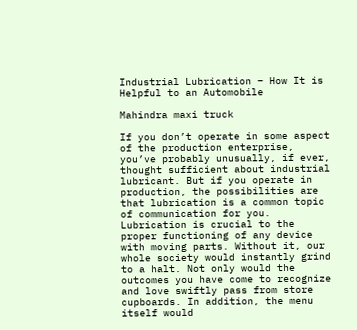Industrial Lubrication – How It is Helpful to an Automobile

Mahindra maxi truck

If you don’t operate in some aspect of the production enterprise, you’ve probably unusually, if ever, thought sufficient about industrial lubricant. But if you operate in production, the possibilities are that lubrication is a common topic of communication for you. Lubrication is crucial to the proper functioning of any device with moving parts. Without it, our whole society would instantly grind to a halt. Not only would the outcomes you have come to recognize and love swiftly pass from store cupboards. In addition, the menu itself would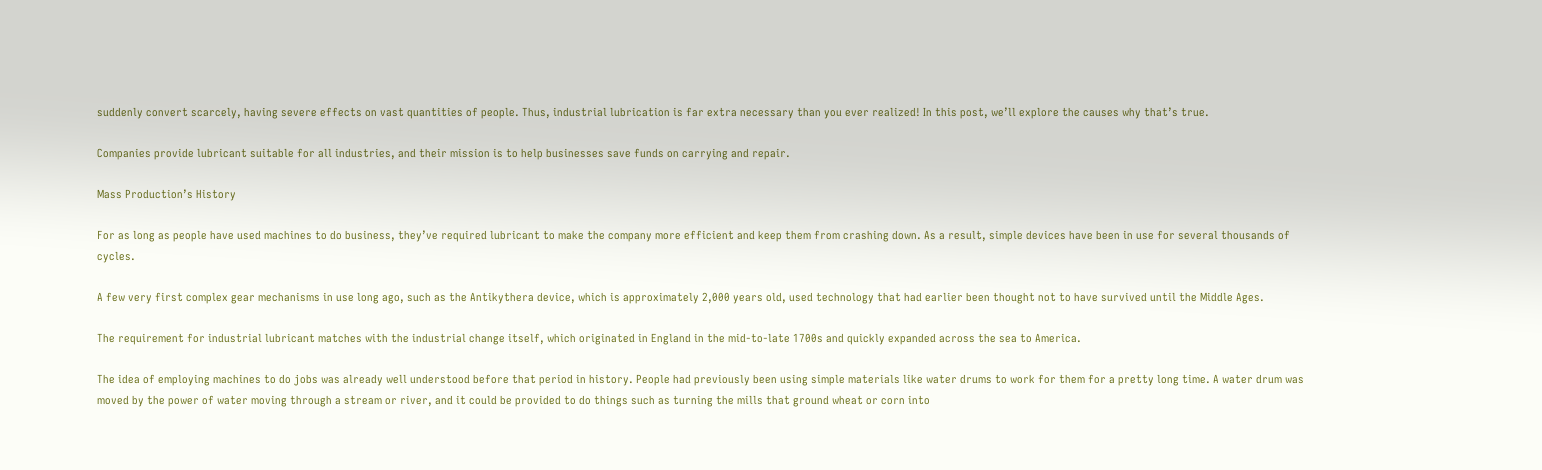suddenly convert scarcely, having severe effects on vast quantities of people. Thus, industrial lubrication is far extra necessary than you ever realized! In this post, we’ll explore the causes why that’s true.

Companies provide lubricant suitable for all industries, and their mission is to help businesses save funds on carrying and repair.

Mass Production’s History

For as long as people have used machines to do business, they’ve required lubricant to make the company more efficient and keep them from crashing down. As a result, simple devices have been in use for several thousands of cycles.

A few very first complex gear mechanisms in use long ago, such as the Antikythera device, which is approximately 2,000 years old, used technology that had earlier been thought not to have survived until the Middle Ages.

The requirement for industrial lubricant matches with the industrial change itself, which originated in England in the mid-to-late 1700s and quickly expanded across the sea to America.

The idea of employing machines to do jobs was already well understood before that period in history. People had previously been using simple materials like water drums to work for them for a pretty long time. A water drum was moved by the power of water moving through a stream or river, and it could be provided to do things such as turning the mills that ground wheat or corn into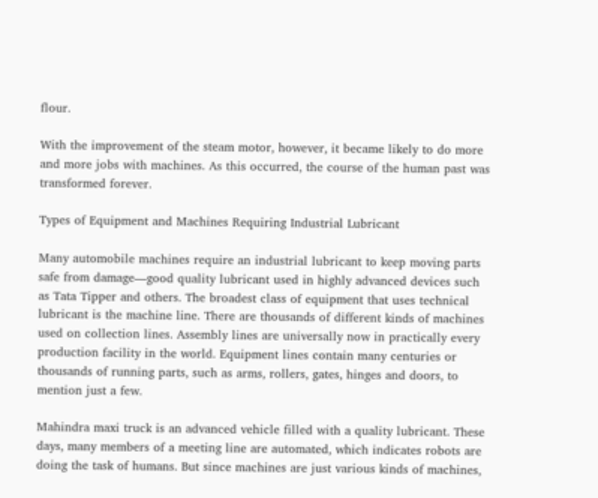flour.

With the improvement of the steam motor, however, it became likely to do more and more jobs with machines. As this occurred, the course of the human past was transformed forever.

Types of Equipment and Machines Requiring Industrial Lubricant

Many automobile machines require an industrial lubricant to keep moving parts safe from damage—good quality lubricant used in highly advanced devices such as Tata Tipper and others. The broadest class of equipment that uses technical lubricant is the machine line. There are thousands of different kinds of machines used on collection lines. Assembly lines are universally now in practically every production facility in the world. Equipment lines contain many centuries or thousands of running parts, such as arms, rollers, gates, hinges and doors, to mention just a few.

Mahindra maxi truck is an advanced vehicle filled with a quality lubricant. These days, many members of a meeting line are automated, which indicates robots are doing the task of humans. But since machines are just various kinds of machines,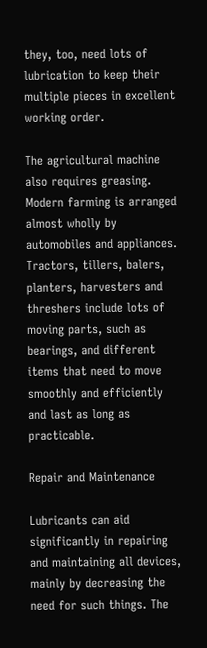they, too, need lots of lubrication to keep their multiple pieces in excellent working order.

The agricultural machine also requires greasing. Modern farming is arranged almost wholly by automobiles and appliances. Tractors, tillers, balers, planters, harvesters and threshers include lots of moving parts, such as bearings, and different items that need to move smoothly and efficiently and last as long as practicable.

Repair and Maintenance

Lubricants can aid significantly in repairing and maintaining all devices, mainly by decreasing the need for such things. The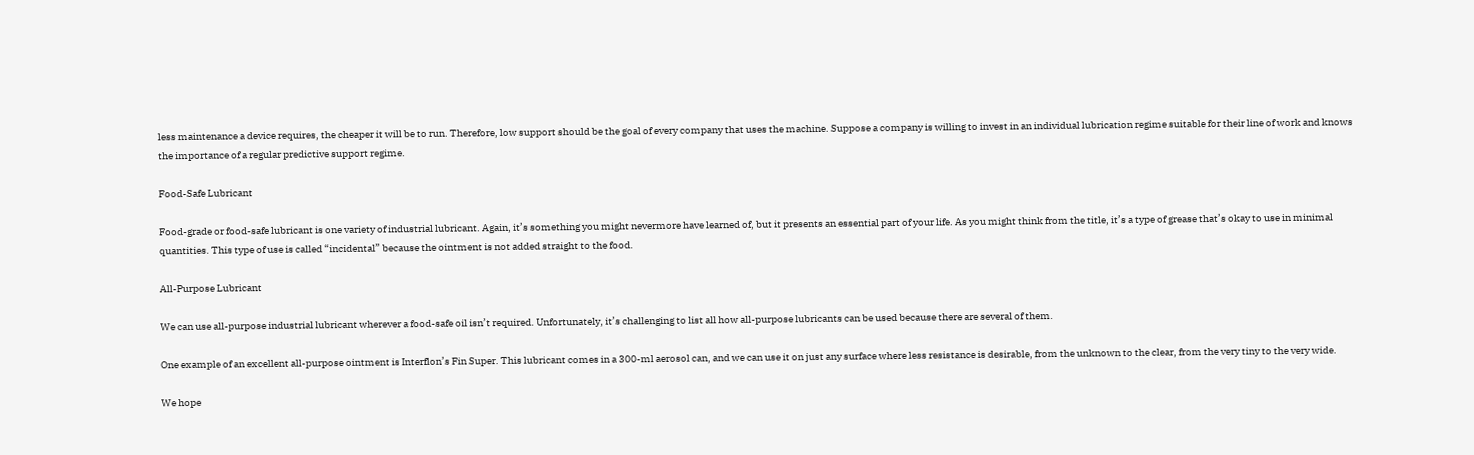less maintenance a device requires, the cheaper it will be to run. Therefore, low support should be the goal of every company that uses the machine. Suppose a company is willing to invest in an individual lubrication regime suitable for their line of work and knows the importance of a regular predictive support regime.

Food-Safe Lubricant

Food-grade or food-safe lubricant is one variety of industrial lubricant. Again, it’s something you might nevermore have learned of, but it presents an essential part of your life. As you might think from the title, it’s a type of grease that’s okay to use in minimal quantities. This type of use is called “incidental” because the ointment is not added straight to the food.

All-Purpose Lubricant

We can use all-purpose industrial lubricant wherever a food-safe oil isn’t required. Unfortunately, it’s challenging to list all how all-purpose lubricants can be used because there are several of them.

One example of an excellent all-purpose ointment is Interflon’s Fin Super. This lubricant comes in a 300-ml aerosol can, and we can use it on just any surface where less resistance is desirable, from the unknown to the clear, from the very tiny to the very wide.

We hope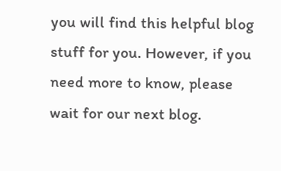you will find this helpful blog stuff for you. However, if you need more to know, please wait for our next blog.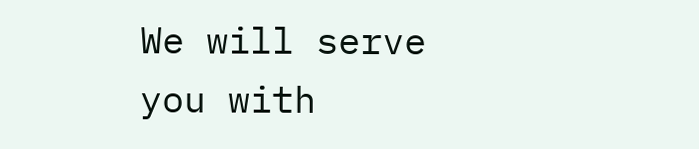We will serve you with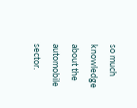so much knowledge about the automobile sector.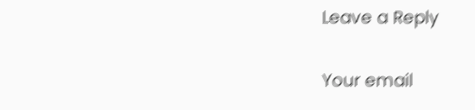Leave a Reply

Your email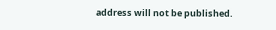address will not be published.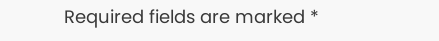Required fields are marked *